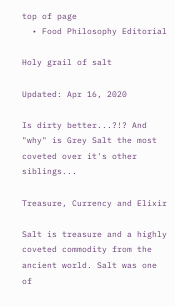top of page
  • Food Philosophy Editorial

Holy grail of salt

Updated: Apr 16, 2020

Is dirty better...?!? And "why" is Grey Salt the most coveted over it's other siblings...

Treasure, Currency and Elixir

Salt is treasure and a highly coveted commodity from the ancient world. Salt was one of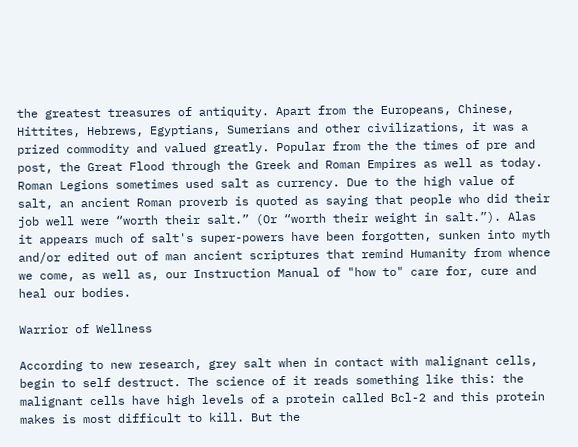the greatest treasures of antiquity. Apart from the Europeans, Chinese, Hittites, Hebrews, Egyptians, Sumerians and other civilizations, it was a prized commodity and valued greatly. Popular from the the times of pre and post, the Great Flood through the Greek and Roman Empires as well as today. Roman Legions sometimes used salt as currency. Due to the high value of salt, an ancient Roman proverb is quoted as saying that people who did their job well were “worth their salt.” (Or “worth their weight in salt.”). Alas it appears much of salt's super-powers have been forgotten, sunken into myth and/or edited out of man ancient scriptures that remind Humanity from whence we come, as well as, our Instruction Manual of "how to" care for, cure and heal our bodies.

Warrior of Wellness

According to new research, grey salt when in contact with malignant cells, begin to self destruct. The science of it reads something like this: the malignant cells have high levels of a protein called Bcl-2 and this protein makes is most difficult to kill. But the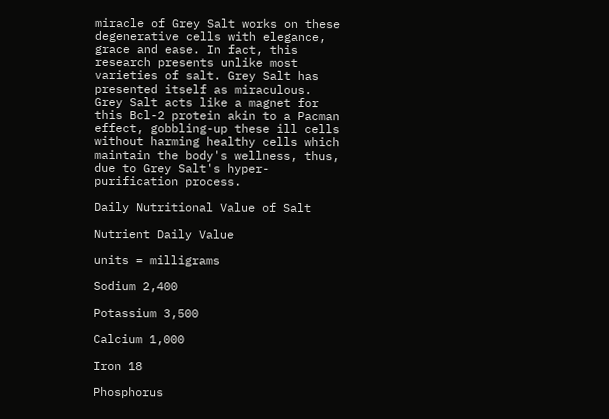miracle of Grey Salt works on these degenerative cells with elegance, grace and ease. In fact, this research presents unlike most varieties of salt. Grey Salt has presented itself as miraculous. Grey Salt acts like a magnet for this Bcl-2 protein akin to a Pacman effect, gobbling-up these ill cells without harming healthy cells which maintain the body's wellness, thus, due to Grey Salt's hyper-purification process.

Daily Nutritional Value of Salt

Nutrient Daily Value

units = milligrams

Sodium 2,400

Potassium 3,500

Calcium 1,000

Iron 18

Phosphorus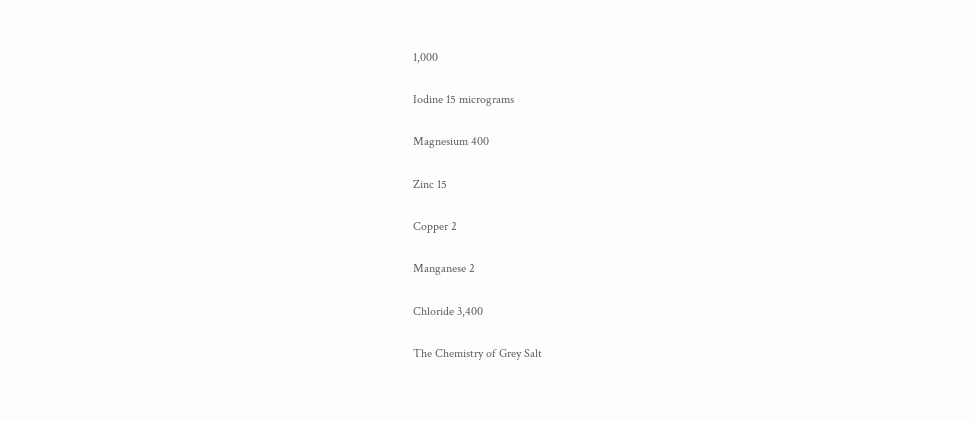1,000

Iodine 15 micrograms

Magnesium 400

Zinc 15

Copper 2

Manganese 2

Chloride 3,400

The Chemistry of Grey Salt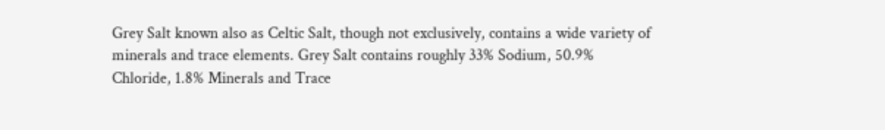Grey Salt known also as Celtic Salt, though not exclusively, contains a wide variety of minerals and trace elements. Grey Salt contains roughly 33% Sodium, 50.9% Chloride, 1.8% Minerals and Trace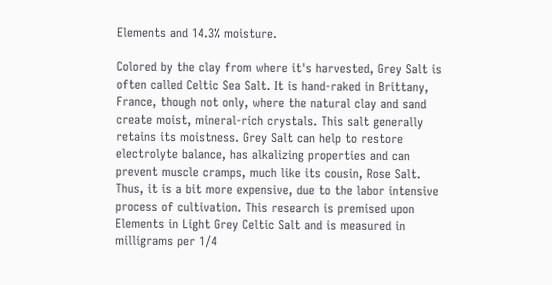Elements and 14.3% moisture.

Colored by the clay from where it's harvested, Grey Salt is often called Celtic Sea Salt. It is hand-raked in Brittany, France, though not only, where the natural clay and sand create moist, mineral-rich crystals. This salt generally retains its moistness. Grey Salt can help to restore electrolyte balance, has alkalizing properties and can prevent muscle cramps, much like its cousin, Rose Salt. Thus, it is a bit more expensive, due to the labor intensive process of cultivation. This research is premised upon Elements in Light Grey Celtic Salt and is measured in milligrams per 1/4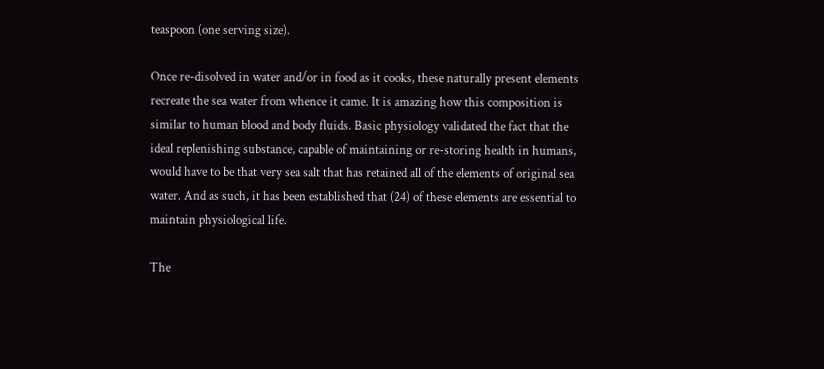teaspoon (one serving size).

Once re-disolved in water and/or in food as it cooks, these naturally present elements recreate the sea water from whence it came. It is amazing how this composition is similar to human blood and body fluids. Basic physiology validated the fact that the ideal replenishing substance, capable of maintaining or re-storing health in humans, would have to be that very sea salt that has retained all of the elements of original sea water. And as such, it has been established that (24) of these elements are essential to maintain physiological life.

The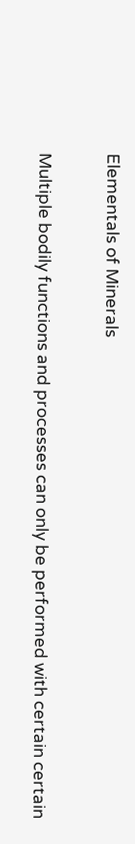Elementals of Minerals

Multiple bodily functions and processes can only be performed with certain certain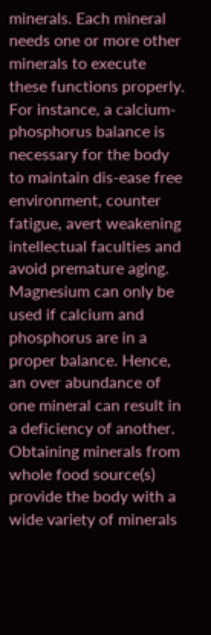minerals. Each mineral needs one or more other minerals to execute these functions properly. For instance, a calcium-phosphorus balance is necessary for the body to maintain dis-ease free environment, counter fatigue, avert weakening intellectual faculties and avoid premature aging. Magnesium can only be used if calcium and phosphorus are in a proper balance. Hence, an over abundance of one mineral can result in a deficiency of another. Obtaining minerals from whole food source(s) provide the body with a wide variety of minerals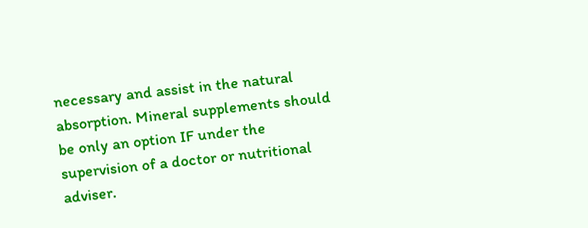necessary and assist in the natural absorption. Mineral supplements should be only an option IF under the supervision of a doctor or nutritional adviser.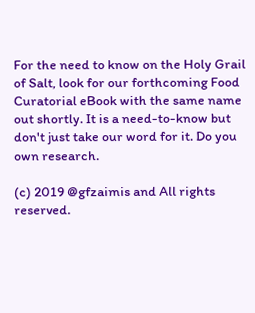For the need to know on the Holy Grail of Salt, look for our forthcoming Food Curatorial eBook with the same name out shortly. It is a need-to-know but don't just take our word for it. Do you own research.

(c) 2019 @gfzaimis and All rights reserved.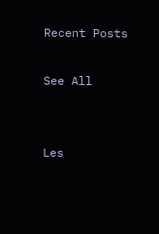Recent Posts

See All


Les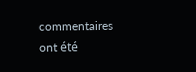commentaires ont été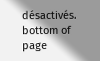désactivés.
bottom of page